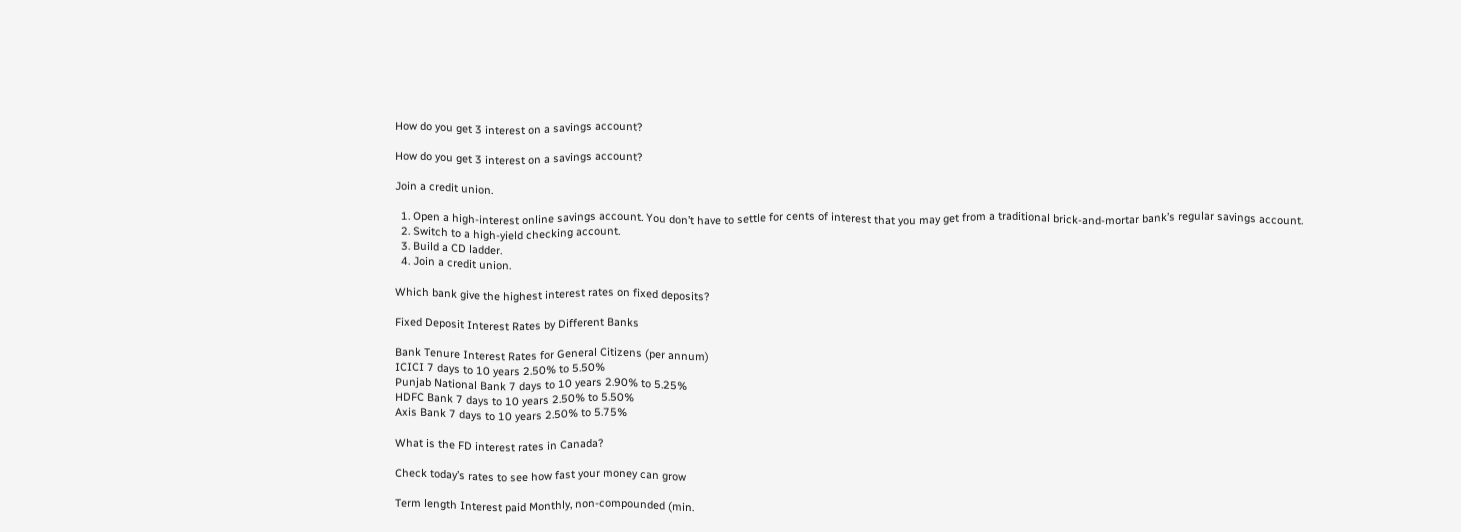How do you get 3 interest on a savings account?

How do you get 3 interest on a savings account?

Join a credit union.

  1. Open a high-interest online savings account. You don’t have to settle for cents of interest that you may get from a traditional brick-and-mortar bank’s regular savings account.
  2. Switch to a high-yield checking account.
  3. Build a CD ladder.
  4. Join a credit union.

Which bank give the highest interest rates on fixed deposits?

Fixed Deposit Interest Rates by Different Banks

Bank Tenure Interest Rates for General Citizens (per annum)
ICICI 7 days to 10 years 2.50% to 5.50%
Punjab National Bank 7 days to 10 years 2.90% to 5.25%
HDFC Bank 7 days to 10 years 2.50% to 5.50%
Axis Bank 7 days to 10 years 2.50% to 5.75%

What is the FD interest rates in Canada?

Check today’s rates to see how fast your money can grow

Term length Interest paid Monthly, non-compounded (min.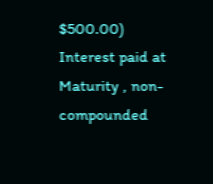$500.00) Interest paid at Maturity , non-compounded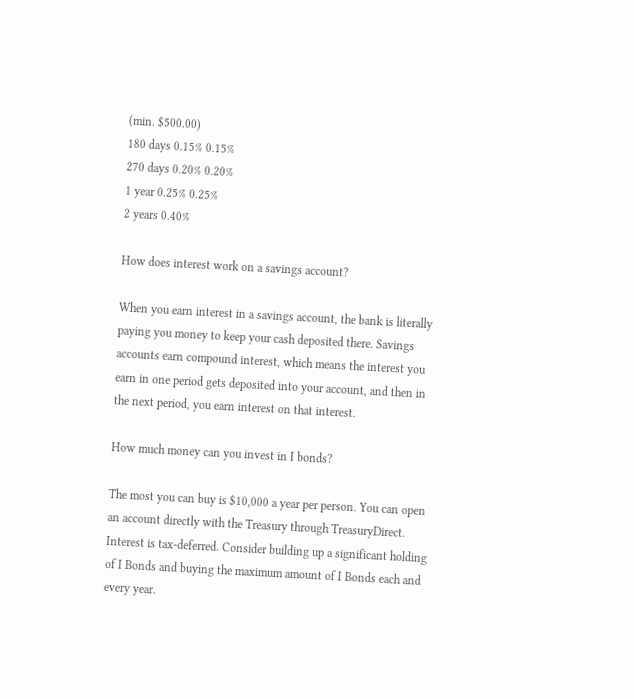(min. $500.00)
180 days 0.15% 0.15%
270 days 0.20% 0.20%
1 year 0.25% 0.25%
2 years 0.40%

How does interest work on a savings account?

When you earn interest in a savings account, the bank is literally paying you money to keep your cash deposited there. Savings accounts earn compound interest, which means the interest you earn in one period gets deposited into your account, and then in the next period, you earn interest on that interest.

How much money can you invest in I bonds?

The most you can buy is $10,000 a year per person. You can open an account directly with the Treasury through TreasuryDirect. Interest is tax-deferred. Consider building up a significant holding of I Bonds and buying the maximum amount of I Bonds each and every year.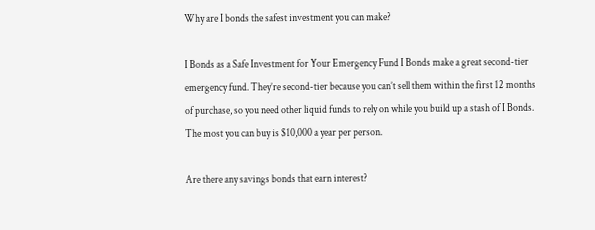Why are I bonds the safest investment you can make?

I Bonds as a Safe Investment for Your Emergency Fund I Bonds make a great second-tier emergency fund. They’re second-tier because you can’t sell them within the first 12 months of purchase, so you need other liquid funds to rely on while you build up a stash of I Bonds. The most you can buy is $10,000 a year per person.

Are there any savings bonds that earn interest?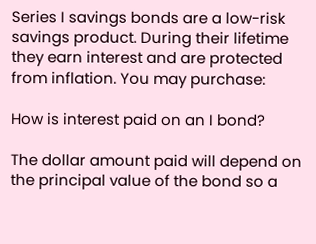Series I savings bonds are a low-risk savings product. During their lifetime they earn interest and are protected from inflation. You may purchase:

How is interest paid on an I bond?

The dollar amount paid will depend on the principal value of the bond so a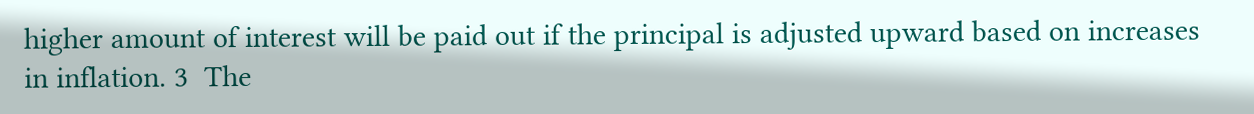higher amount of interest will be paid out if the principal is adjusted upward based on increases in inflation. 3  The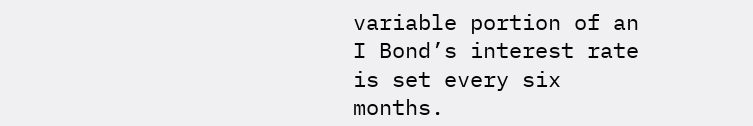variable portion of an I Bond’s interest rate is set every six months.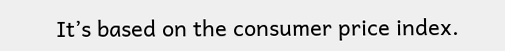It’s based on the consumer price index.